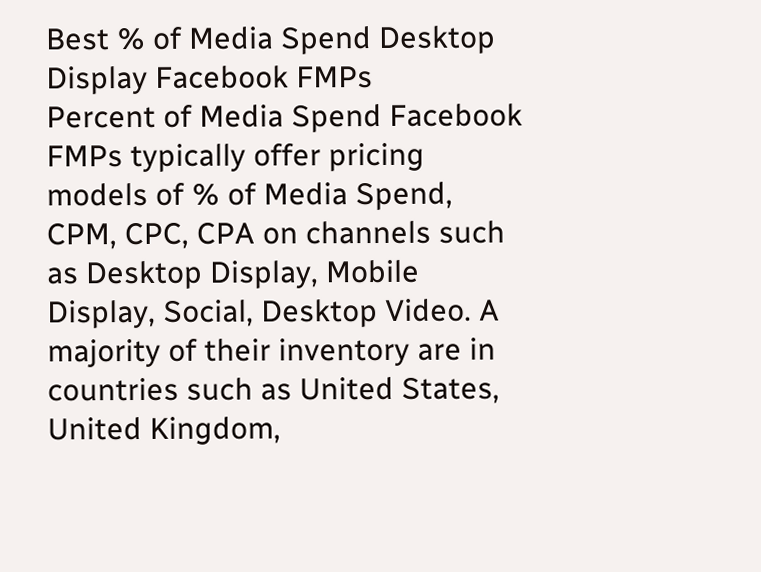Best % of Media Spend Desktop Display Facebook FMPs
Percent of Media Spend Facebook FMPs typically offer pricing models of % of Media Spend, CPM, CPC, CPA on channels such as Desktop Display, Mobile Display, Social, Desktop Video. A majority of their inventory are in countries such as United States, United Kingdom,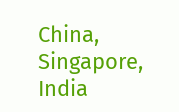China, Singapore, India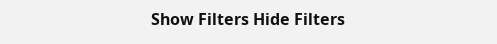Show Filters Hide Filters